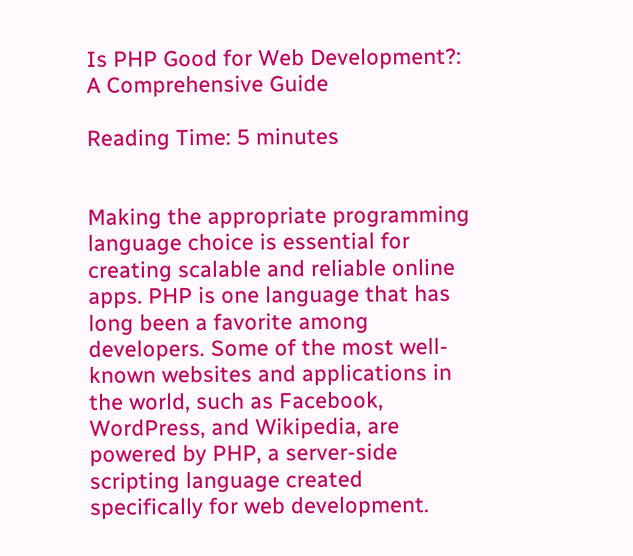Is PHP Good for Web Development?: A Comprehensive Guide

Reading Time: 5 minutes


Making the appropriate programming language choice is essential for creating scalable and reliable online apps. PHP is one language that has long been a favorite among developers. Some of the most well-known websites and applications in the world, such as Facebook, WordPress, and Wikipedia, are powered by PHP, a server-side scripting language created specifically for web development.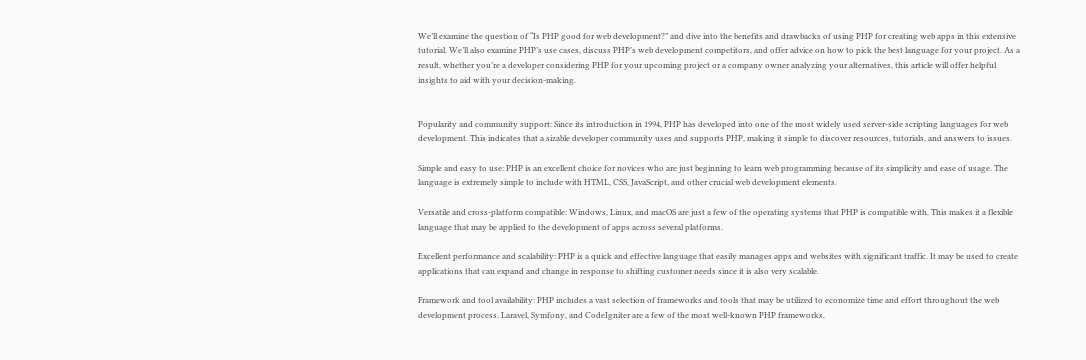We’ll examine the question of “Is PHP good for web development?” and dive into the benefits and drawbacks of using PHP for creating web apps in this extensive tutorial. We’ll also examine PHP’s use cases, discuss PHP’s web development competitors, and offer advice on how to pick the best language for your project. As a result, whether you’re a developer considering PHP for your upcoming project or a company owner analyzing your alternatives, this article will offer helpful insights to aid with your decision-making.


Popularity and community support: Since its introduction in 1994, PHP has developed into one of the most widely used server-side scripting languages for web development. This indicates that a sizable developer community uses and supports PHP, making it simple to discover resources, tutorials, and answers to issues.

Simple and easy to use: PHP is an excellent choice for novices who are just beginning to learn web programming because of its simplicity and ease of usage. The language is extremely simple to include with HTML, CSS, JavaScript, and other crucial web development elements.

Versatile and cross-platform compatible: Windows, Linux, and macOS are just a few of the operating systems that PHP is compatible with. This makes it a flexible language that may be applied to the development of apps across several platforms.

Excellent performance and scalability: PHP is a quick and effective language that easily manages apps and websites with significant traffic. It may be used to create applications that can expand and change in response to shifting customer needs since it is also very scalable.

Framework and tool availability: PHP includes a vast selection of frameworks and tools that may be utilized to economize time and effort throughout the web development process. Laravel, Symfony, and CodeIgniter are a few of the most well-known PHP frameworks.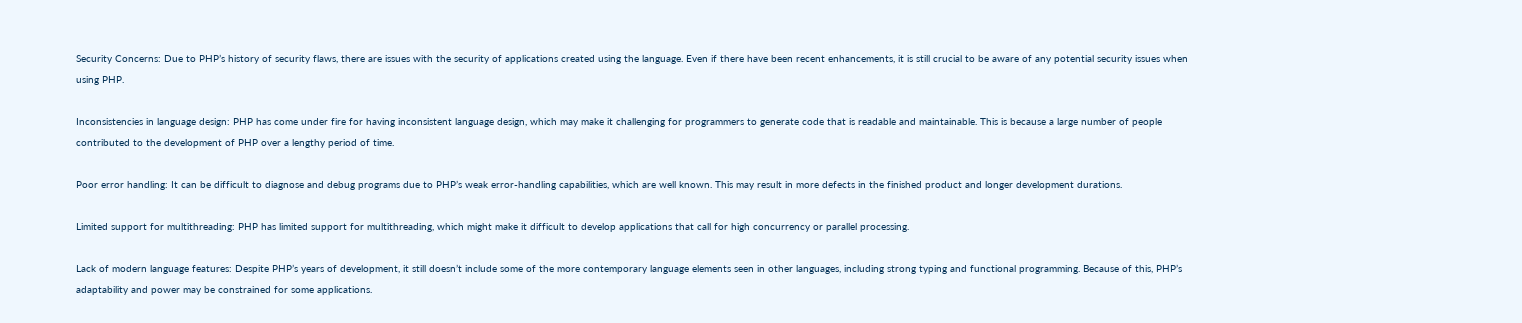Security Concerns: Due to PHP’s history of security flaws, there are issues with the security of applications created using the language. Even if there have been recent enhancements, it is still crucial to be aware of any potential security issues when using PHP.

Inconsistencies in language design: PHP has come under fire for having inconsistent language design, which may make it challenging for programmers to generate code that is readable and maintainable. This is because a large number of people contributed to the development of PHP over a lengthy period of time.

Poor error handling: It can be difficult to diagnose and debug programs due to PHP’s weak error-handling capabilities, which are well known. This may result in more defects in the finished product and longer development durations.

Limited support for multithreading: PHP has limited support for multithreading, which might make it difficult to develop applications that call for high concurrency or parallel processing.

Lack of modern language features: Despite PHP’s years of development, it still doesn’t include some of the more contemporary language elements seen in other languages, including strong typing and functional programming. Because of this, PHP’s adaptability and power may be constrained for some applications.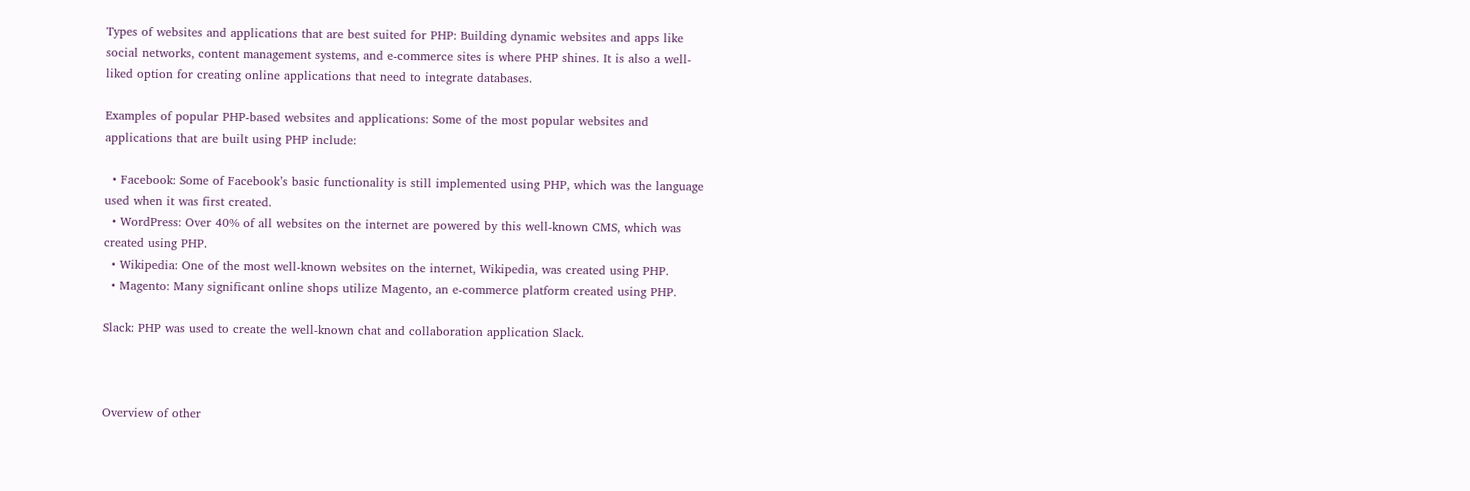Types of websites and applications that are best suited for PHP: Building dynamic websites and apps like social networks, content management systems, and e-commerce sites is where PHP shines. It is also a well-liked option for creating online applications that need to integrate databases.

Examples of popular PHP-based websites and applications: Some of the most popular websites and applications that are built using PHP include:

  • Facebook: Some of Facebook’s basic functionality is still implemented using PHP, which was the language used when it was first created.
  • WordPress: Over 40% of all websites on the internet are powered by this well-known CMS, which was created using PHP.
  • Wikipedia: One of the most well-known websites on the internet, Wikipedia, was created using PHP.
  • Magento: Many significant online shops utilize Magento, an e-commerce platform created using PHP.

Slack: PHP was used to create the well-known chat and collaboration application Slack.



Overview of other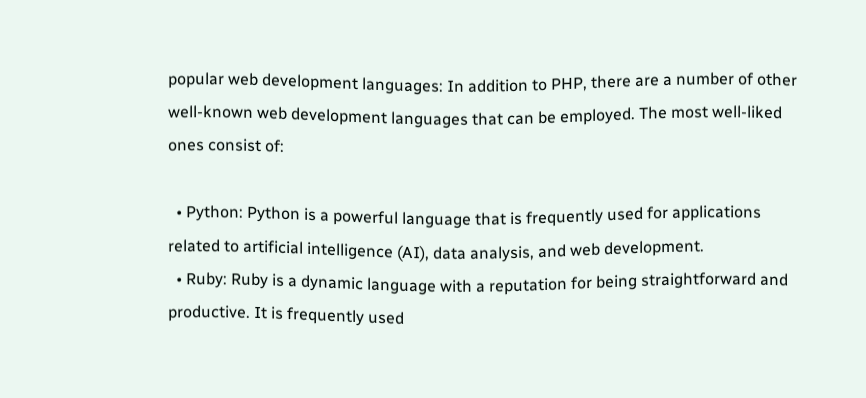popular web development languages: In addition to PHP, there are a number of other well-known web development languages that can be employed. The most well-liked ones consist of:

  • Python: Python is a powerful language that is frequently used for applications related to artificial intelligence (AI), data analysis, and web development.
  • Ruby: Ruby is a dynamic language with a reputation for being straightforward and productive. It is frequently used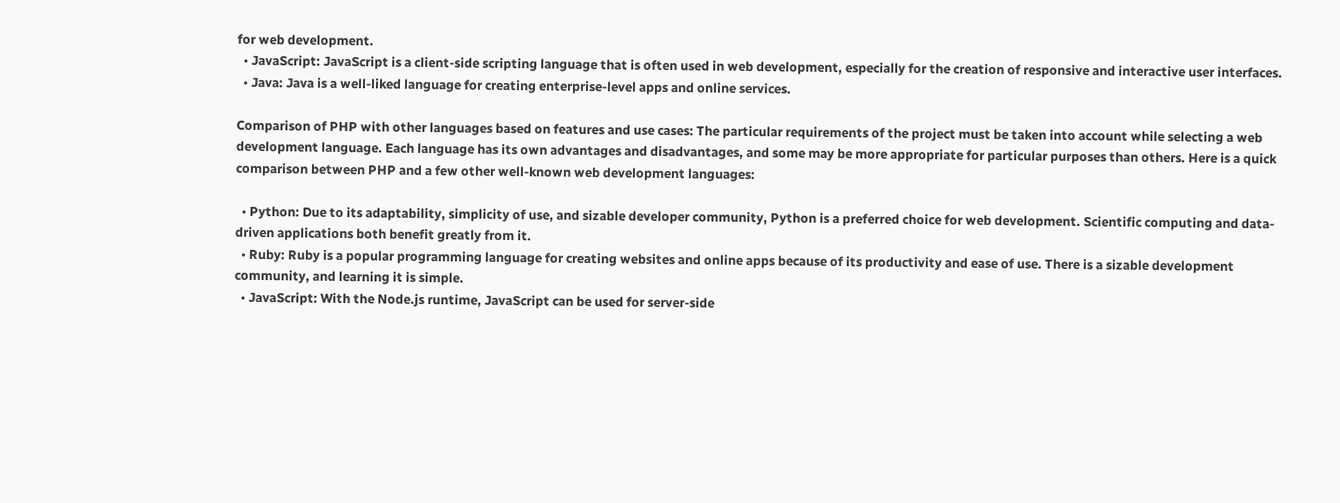for web development.
  • JavaScript: JavaScript is a client-side scripting language that is often used in web development, especially for the creation of responsive and interactive user interfaces.
  • Java: Java is a well-liked language for creating enterprise-level apps and online services.

Comparison of PHP with other languages based on features and use cases: The particular requirements of the project must be taken into account while selecting a web development language. Each language has its own advantages and disadvantages, and some may be more appropriate for particular purposes than others. Here is a quick comparison between PHP and a few other well-known web development languages:

  • Python: Due to its adaptability, simplicity of use, and sizable developer community, Python is a preferred choice for web development. Scientific computing and data-driven applications both benefit greatly from it.
  • Ruby: Ruby is a popular programming language for creating websites and online apps because of its productivity and ease of use. There is a sizable development community, and learning it is simple.
  • JavaScript: With the Node.js runtime, JavaScript can be used for server-side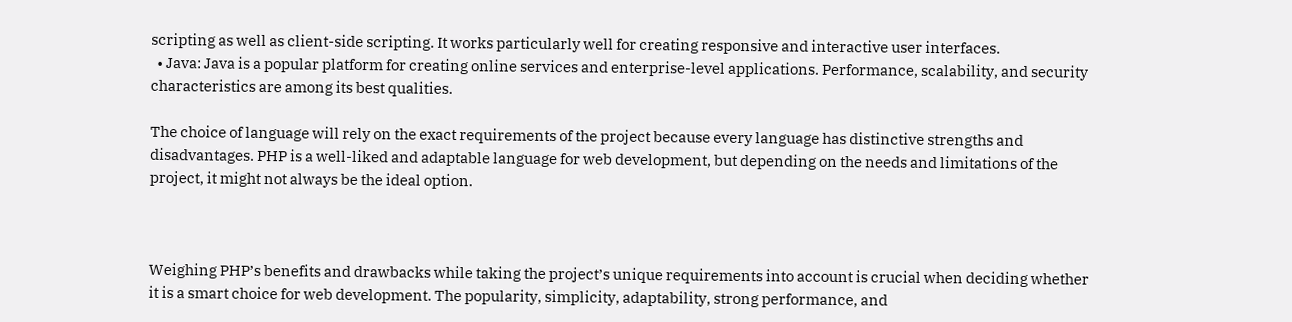scripting as well as client-side scripting. It works particularly well for creating responsive and interactive user interfaces.
  • Java: Java is a popular platform for creating online services and enterprise-level applications. Performance, scalability, and security characteristics are among its best qualities.

The choice of language will rely on the exact requirements of the project because every language has distinctive strengths and disadvantages. PHP is a well-liked and adaptable language for web development, but depending on the needs and limitations of the project, it might not always be the ideal option.



Weighing PHP’s benefits and drawbacks while taking the project’s unique requirements into account is crucial when deciding whether it is a smart choice for web development. The popularity, simplicity, adaptability, strong performance, and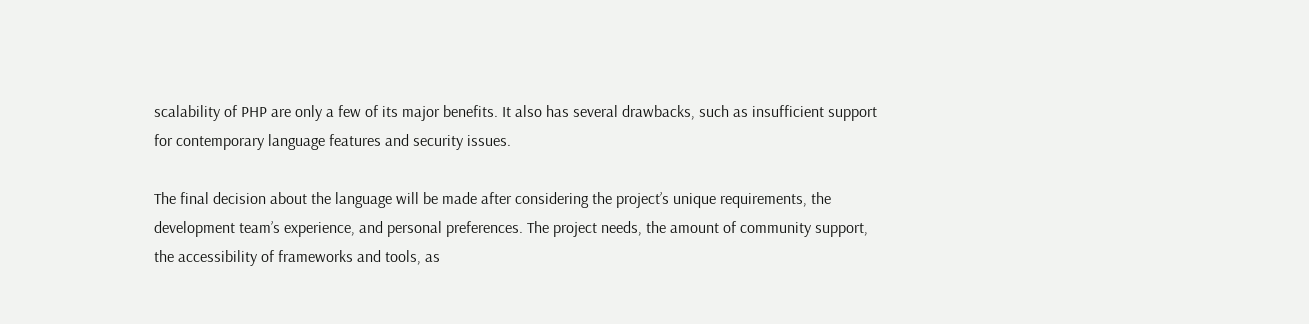scalability of PHP are only a few of its major benefits. It also has several drawbacks, such as insufficient support for contemporary language features and security issues.

The final decision about the language will be made after considering the project’s unique requirements, the development team’s experience, and personal preferences. The project needs, the amount of community support, the accessibility of frameworks and tools, as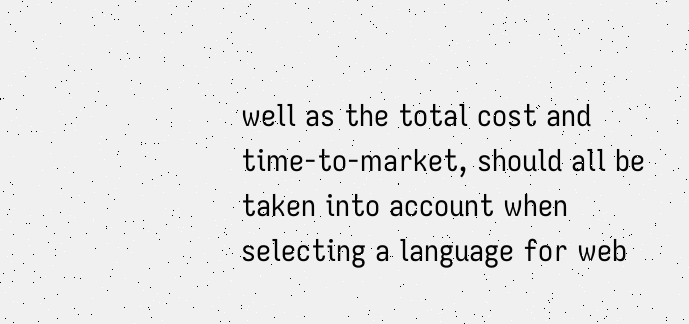well as the total cost and time-to-market, should all be taken into account when selecting a language for web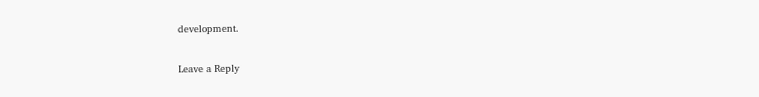development.

Leave a Reply